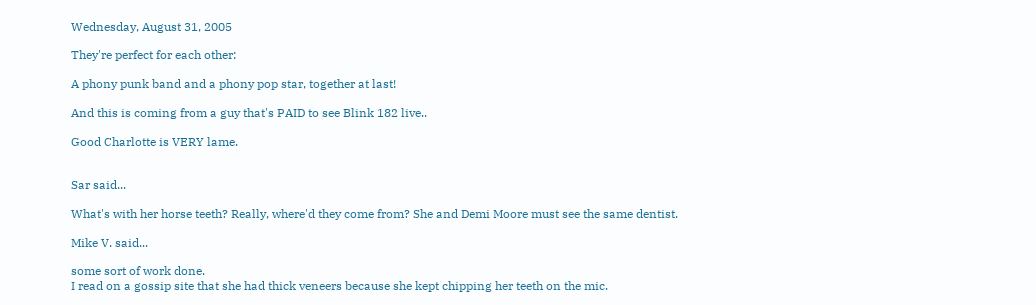Wednesday, August 31, 2005

They're perfect for each other:

A phony punk band and a phony pop star, together at last!

And this is coming from a guy that's PAID to see Blink 182 live..

Good Charlotte is VERY lame.


Sar said...

What's with her horse teeth? Really, where'd they come from? She and Demi Moore must see the same dentist.

Mike V. said...

some sort of work done.
I read on a gossip site that she had thick veneers because she kept chipping her teeth on the mic.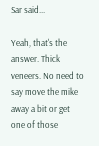Sar said...

Yeah, that's the answer. Thick veneers. No need to say move the mike away a bit or get one of those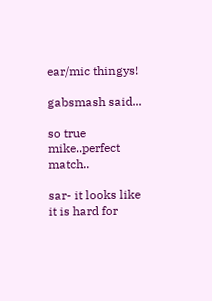ear/mic thingys!

gabsmash said...

so true mike..perfect match..

sar- it looks like it is hard for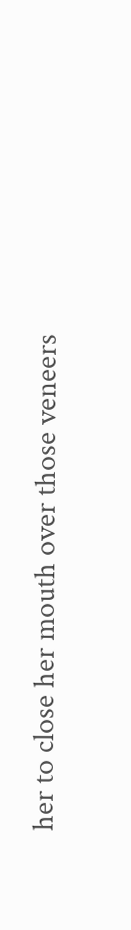her to close her mouth over those veneers